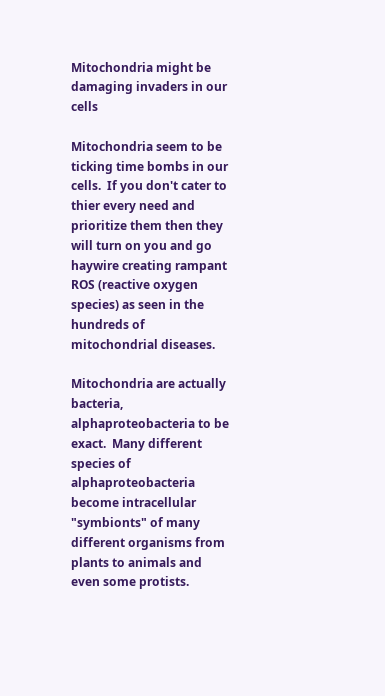Mitochondria might be damaging invaders in our cells

Mitochondria seem to be ticking time bombs in our cells.  If you don't cater to thier every need and prioritize them then they will turn on you and go haywire creating rampant ROS (reactive oxygen species) as seen in the hundreds of mitochondrial diseases.

Mitochondria are actually bacteria, alphaproteobacteria to be exact.  Many different species of alphaproteobacteria become intracellular "symbionts" of many different organisms from plants to animals and even some protists.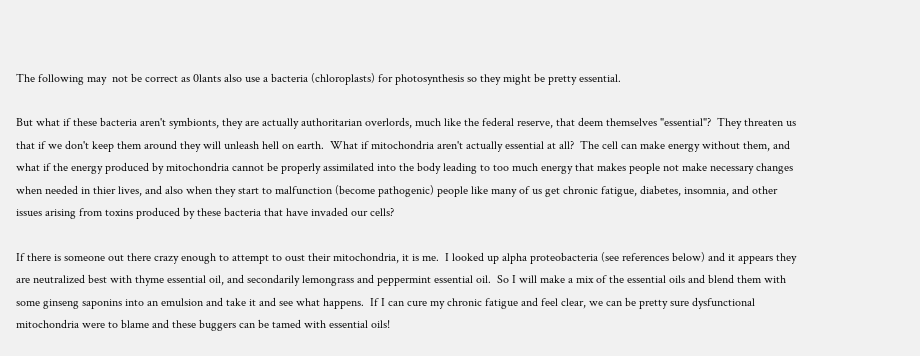The following may  not be correct as 0lants also use a bacteria (chloroplasts) for photosynthesis so they might be pretty essential.

But what if these bacteria aren't symbionts, they are actually authoritarian overlords, much like the federal reserve, that deem themselves "essential"?  They threaten us that if we don't keep them around they will unleash hell on earth.  What if mitochondria aren't actually essential at all?  The cell can make energy without them, and what if the energy produced by mitochondria cannot be properly assimilated into the body leading to too much energy that makes people not make necessary changes when needed in thier lives, and also when they start to malfunction (become pathogenic) people like many of us get chronic fatigue, diabetes, insomnia, and other issues arising from toxins produced by these bacteria that have invaded our cells?

If there is someone out there crazy enough to attempt to oust their mitochondria, it is me.  I looked up alpha proteobacteria (see references below) and it appears they are neutralized best with thyme essential oil, and secondarily lemongrass and peppermint essential oil.  So I will make a mix of the essential oils and blend them with some ginseng saponins into an emulsion and take it and see what happens.  If I can cure my chronic fatigue and feel clear, we can be pretty sure dysfunctional mitochondria were to blame and these buggers can be tamed with essential oils!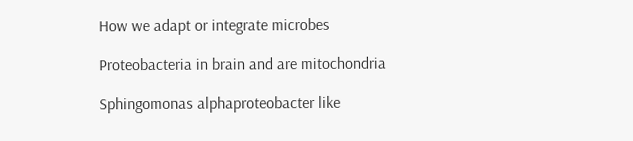How we adapt or integrate microbes

Proteobacteria in brain and are mitochondria

Sphingomonas alphaproteobacter like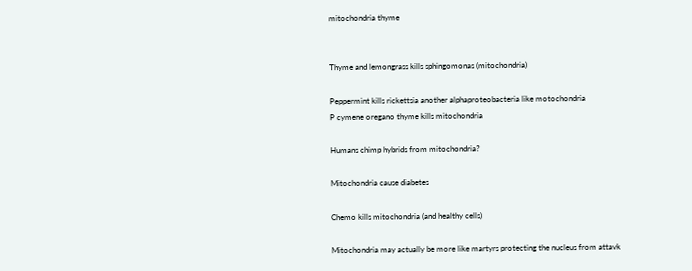mitochondria thyme


Thyme and lemongrass kills sphingomonas (mitochondria)

Peppermint kills rickettsia another alphaproteobacteria like motochondria
P cymene oregano thyme kills mitochondria

Humans chimp hybrids from mitochondria?

Mitochondria cause diabetes

Chemo kills mitochondria (and healthy cells)

Mitochondria may actually be more like martyrs protecting the nucleus from attavk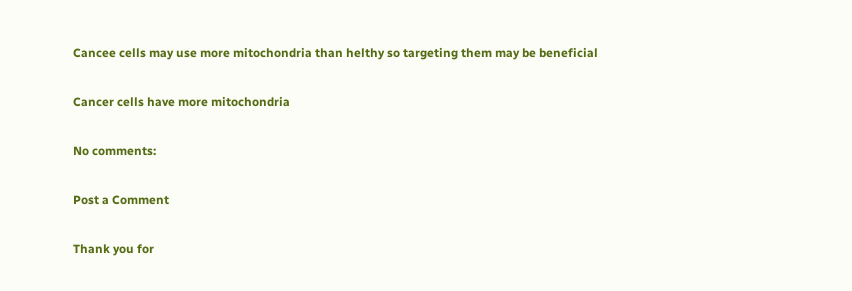Cancee cells may use more mitochondria than helthy so targeting them may be beneficial

Cancer cells have more mitochondria

No comments:

Post a Comment

Thank you for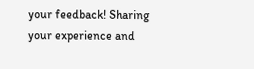your feedback! Sharing your experience and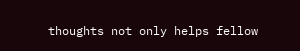thoughts not only helps fellow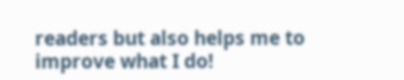readers but also helps me to improve what I do!